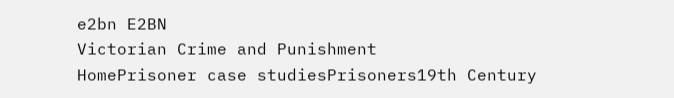e2bn E2BN
Victorian Crime and Punishment
HomePrisoner case studiesPrisoners19th Century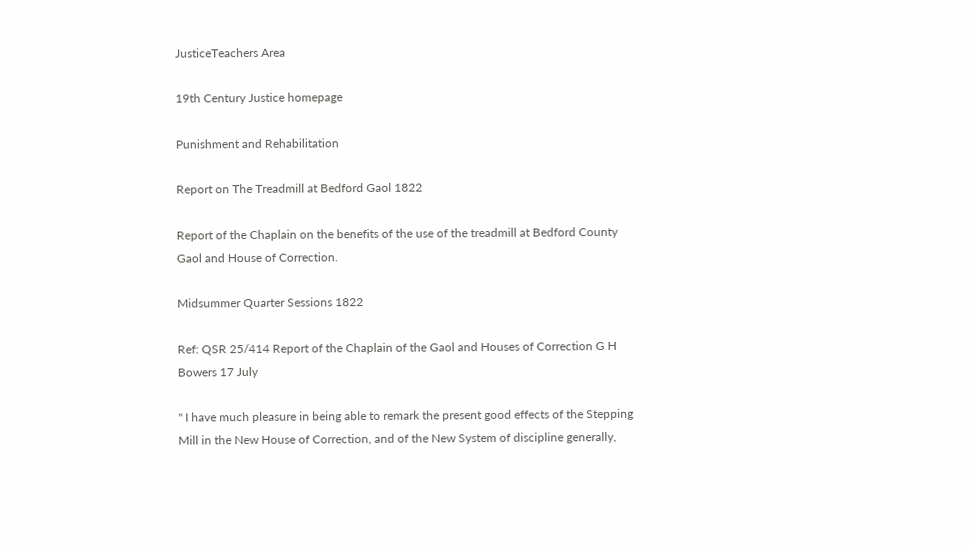JusticeTeachers Area

19th Century Justice homepage

Punishment and Rehabilitation

Report on The Treadmill at Bedford Gaol 1822

Report of the Chaplain on the benefits of the use of the treadmill at Bedford County Gaol and House of Correction.

Midsummer Quarter Sessions 1822

Ref: QSR 25/414 Report of the Chaplain of the Gaol and Houses of Correction G H Bowers 17 July

" I have much pleasure in being able to remark the present good effects of the Stepping Mill in the New House of Correction, and of the New System of discipline generally,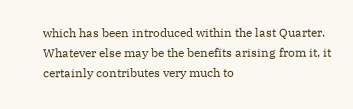which has been introduced within the last Quarter. Whatever else may be the benefits arising from it, it certainly contributes very much to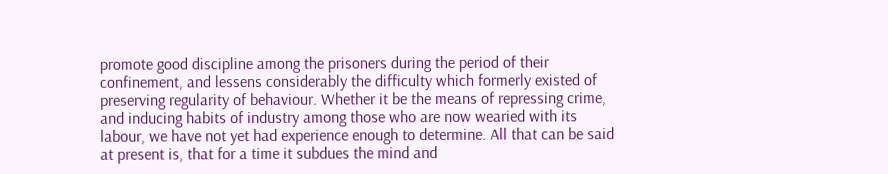promote good discipline among the prisoners during the period of their confinement, and lessens considerably the difficulty which formerly existed of preserving regularity of behaviour. Whether it be the means of repressing crime, and inducing habits of industry among those who are now wearied with its labour, we have not yet had experience enough to determine. All that can be said at present is, that for a time it subdues the mind and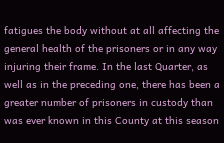fatigues the body without at all affecting the general health of the prisoners or in any way injuring their frame. In the last Quarter, as well as in the preceding one, there has been a greater number of prisoners in custody than was ever known in this County at this season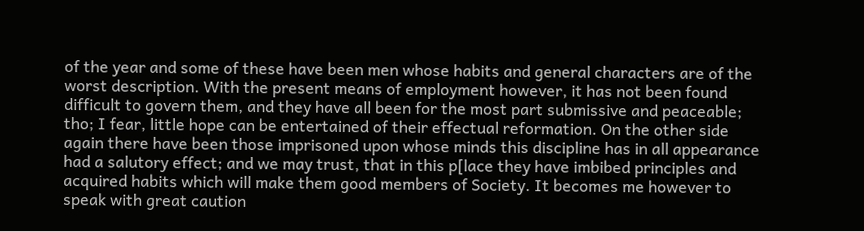of the year and some of these have been men whose habits and general characters are of the worst description. With the present means of employment however, it has not been found difficult to govern them, and they have all been for the most part submissive and peaceable; tho; I fear, little hope can be entertained of their effectual reformation. On the other side again there have been those imprisoned upon whose minds this discipline has in all appearance had a salutory effect; and we may trust, that in this p[lace they have imbibed principles and acquired habits which will make them good members of Society. It becomes me however to speak with great caution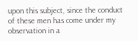upon this subject, since the conduct of these men has come under my observation in a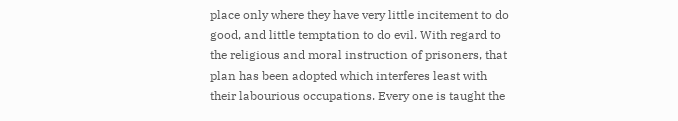place only where they have very little incitement to do good, and little temptation to do evil. With regard to the religious and moral instruction of prisoners, that plan has been adopted which interferes least with their labourious occupations. Every one is taught the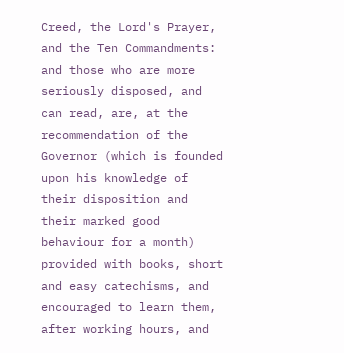Creed, the Lord's Prayer, and the Ten Commandments: and those who are more seriously disposed, and can read, are, at the recommendation of the Governor (which is founded upon his knowledge of their disposition and their marked good behaviour for a month) provided with books, short and easy catechisms, and encouraged to learn them, after working hours, and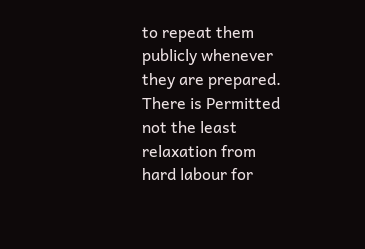to repeat them publicly whenever they are prepared. There is Permitted not the least relaxation from hard labour for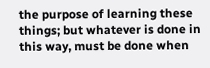the purpose of learning these things; but whatever is done in this way, must be done when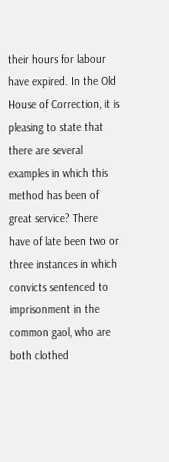their hours for labour have expired. In the Old House of Correction, it is pleasing to state that there are several examples in which this method has been of great service? There have of late been two or three instances in which convicts sentenced to imprisonment in the common gaol, who are both clothed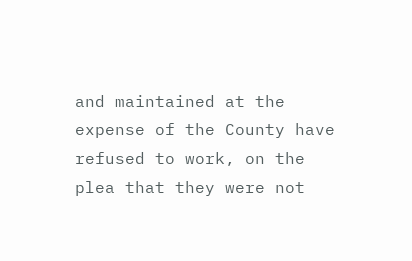and maintained at the expense of the County have refused to work, on the plea that they were not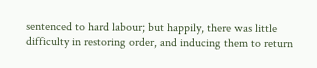sentenced to hard labour; but happily, there was little difficulty in restoring order, and inducing them to return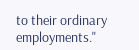to their ordinary employments."